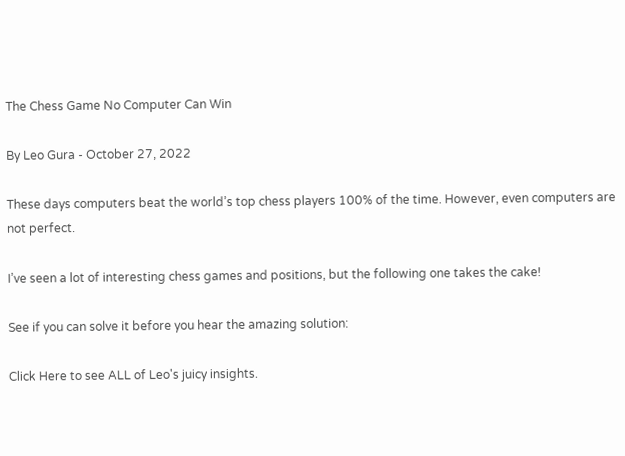The Chess Game No Computer Can Win

By Leo Gura - October 27, 2022

These days computers beat the world’s top chess players 100% of the time. However, even computers are not perfect.

I’ve seen a lot of interesting chess games and positions, but the following one takes the cake!

See if you can solve it before you hear the amazing solution:

Click Here to see ALL of Leo's juicy insights.